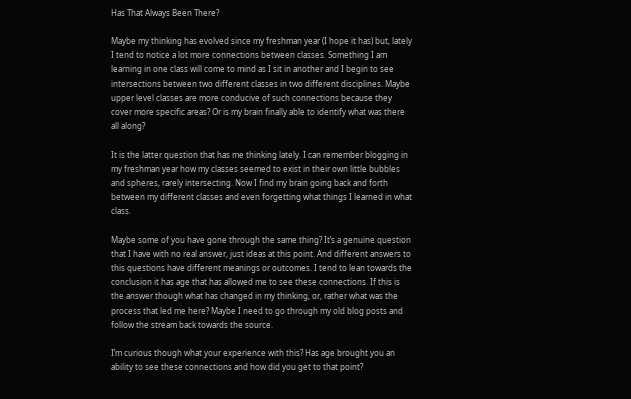Has That Always Been There?

Maybe my thinking has evolved since my freshman year (I hope it has) but, lately I tend to notice a lot more connections between classes. Something I am learning in one class will come to mind as I sit in another and I begin to see intersections between two different classes in two different disciplines. Maybe upper level classes are more conducive of such connections because they cover more specific areas? Or is my brain finally able to identify what was there all along?

It is the latter question that has me thinking lately. I can remember blogging in my freshman year how my classes seemed to exist in their own little bubbles and spheres, rarely intersecting. Now I find my brain going back and forth between my different classes and even forgetting what things I learned in what class.

Maybe some of you have gone through the same thing? It’s a genuine question that I have with no real answer, just ideas at this point. And different answers to this questions have different meanings or outcomes. I tend to lean towards the conclusion it has age that has allowed me to see these connections. If this is the answer though what has changed in my thinking, or, rather what was the process that led me here? Maybe I need to go through my old blog posts and follow the stream back towards the source.

I’m curious though what your experience with this? Has age brought you an ability to see these connections and how did you get to that point?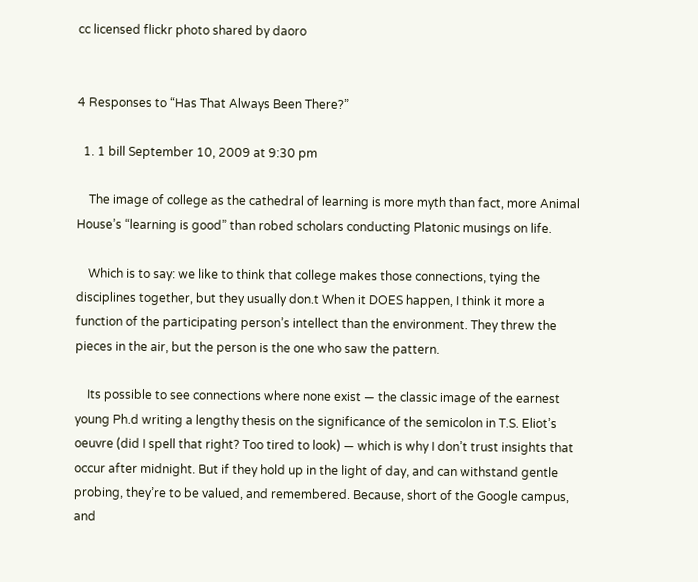cc licensed flickr photo shared by daoro


4 Responses to “Has That Always Been There?”

  1. 1 bill September 10, 2009 at 9:30 pm

    The image of college as the cathedral of learning is more myth than fact, more Animal House’s “learning is good” than robed scholars conducting Platonic musings on life.

    Which is to say: we like to think that college makes those connections, tying the disciplines together, but they usually don.t When it DOES happen, I think it more a function of the participating person’s intellect than the environment. They threw the pieces in the air, but the person is the one who saw the pattern.

    Its possible to see connections where none exist — the classic image of the earnest young Ph.d writing a lengthy thesis on the significance of the semicolon in T.S. Eliot’s oeuvre (did I spell that right? Too tired to look) — which is why I don’t trust insights that occur after midnight. But if they hold up in the light of day, and can withstand gentle probing, they’re to be valued, and remembered. Because, short of the Google campus, and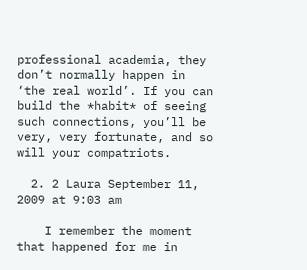professional academia, they don’t normally happen in ‘the real world’. If you can build the *habit* of seeing such connections, you’ll be very, very fortunate, and so will your compatriots.

  2. 2 Laura September 11, 2009 at 9:03 am

    I remember the moment that happened for me in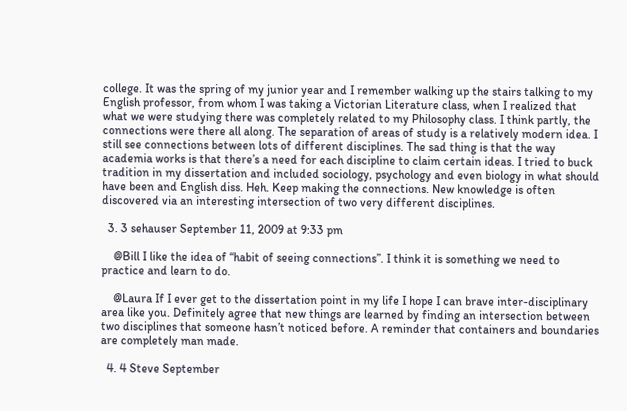college. It was the spring of my junior year and I remember walking up the stairs talking to my English professor, from whom I was taking a Victorian Literature class, when I realized that what we were studying there was completely related to my Philosophy class. I think partly, the connections were there all along. The separation of areas of study is a relatively modern idea. I still see connections between lots of different disciplines. The sad thing is that the way academia works is that there’s a need for each discipline to claim certain ideas. I tried to buck tradition in my dissertation and included sociology, psychology and even biology in what should have been and English diss. Heh. Keep making the connections. New knowledge is often discovered via an interesting intersection of two very different disciplines.

  3. 3 sehauser September 11, 2009 at 9:33 pm

    @Bill I like the idea of “habit of seeing connections”. I think it is something we need to practice and learn to do.

    @Laura If I ever get to the dissertation point in my life I hope I can brave inter-disciplinary area like you. Definitely agree that new things are learned by finding an intersection between two disciplines that someone hasn’t noticed before. A reminder that containers and boundaries are completely man made.

  4. 4 Steve September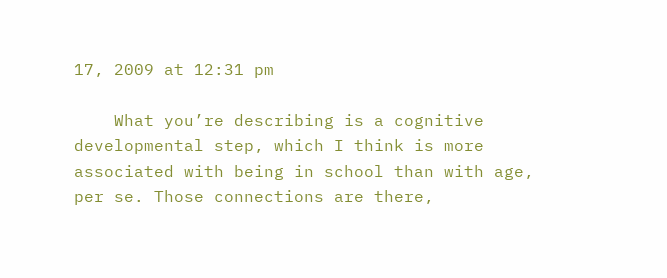17, 2009 at 12:31 pm

    What you’re describing is a cognitive developmental step, which I think is more associated with being in school than with age, per se. Those connections are there,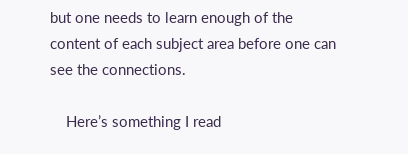but one needs to learn enough of the content of each subject area before one can see the connections.

    Here’s something I read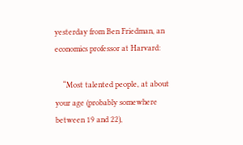yesterday from Ben Friedman, an economics professor at Harvard:

    “Most talented people, at about your age (probably somewhere between 19 and 22),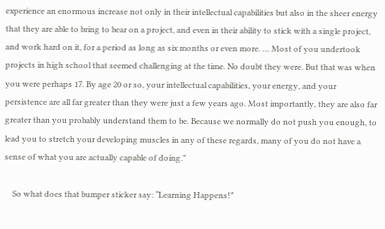experience an enormous increase not only in their intellectual capabilities but also in the sheer energy that they are able to bring to bear on a project, and even in their ability to stick with a single project, and work hard on it, for a period as long as six months or even more. … Most of you undertook projects in high school that seemed challenging at the time. No doubt they were. But that was when you were perhaps 17. By age 20 or so, your intellectual capabilities, your energy, and your persistence are all far greater than they were just a few years ago. Most importantly, they are also far greater than you probably understand them to be. Because we normally do not push you enough, to lead you to stretch your developing muscles in any of these regards, many of you do not have a sense of what you are actually capable of doing.”

    So what does that bumper sticker say: “Learning Happens!”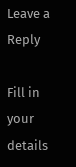Leave a Reply

Fill in your details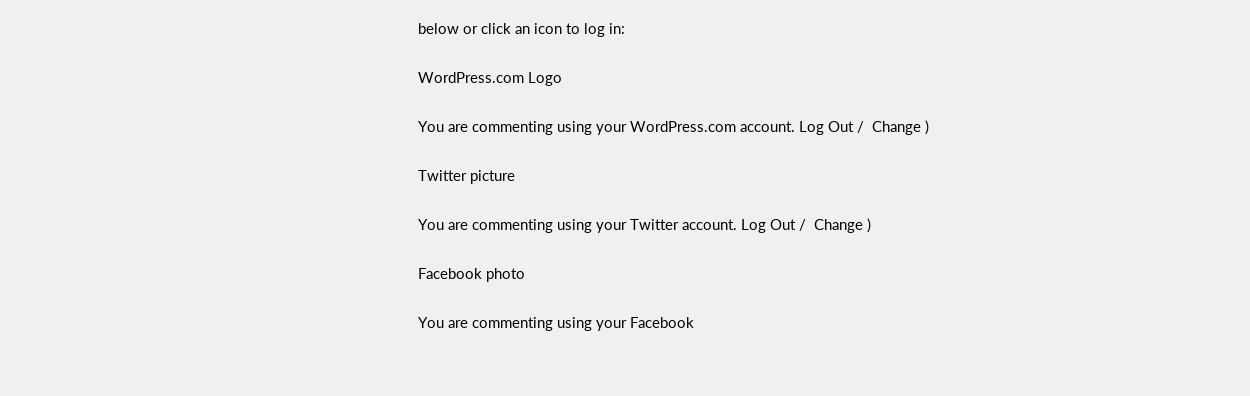below or click an icon to log in:

WordPress.com Logo

You are commenting using your WordPress.com account. Log Out /  Change )

Twitter picture

You are commenting using your Twitter account. Log Out /  Change )

Facebook photo

You are commenting using your Facebook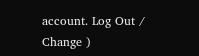account. Log Out /  Change )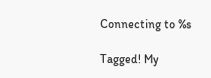Connecting to %s

Tagged! My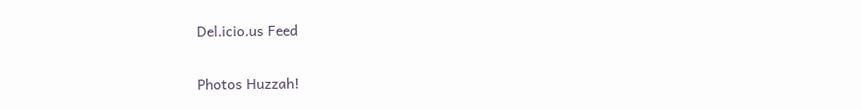Del.icio.us Feed

Photos Huzzah!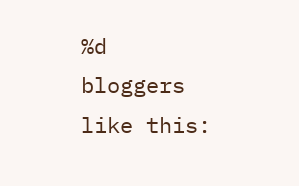%d bloggers like this: